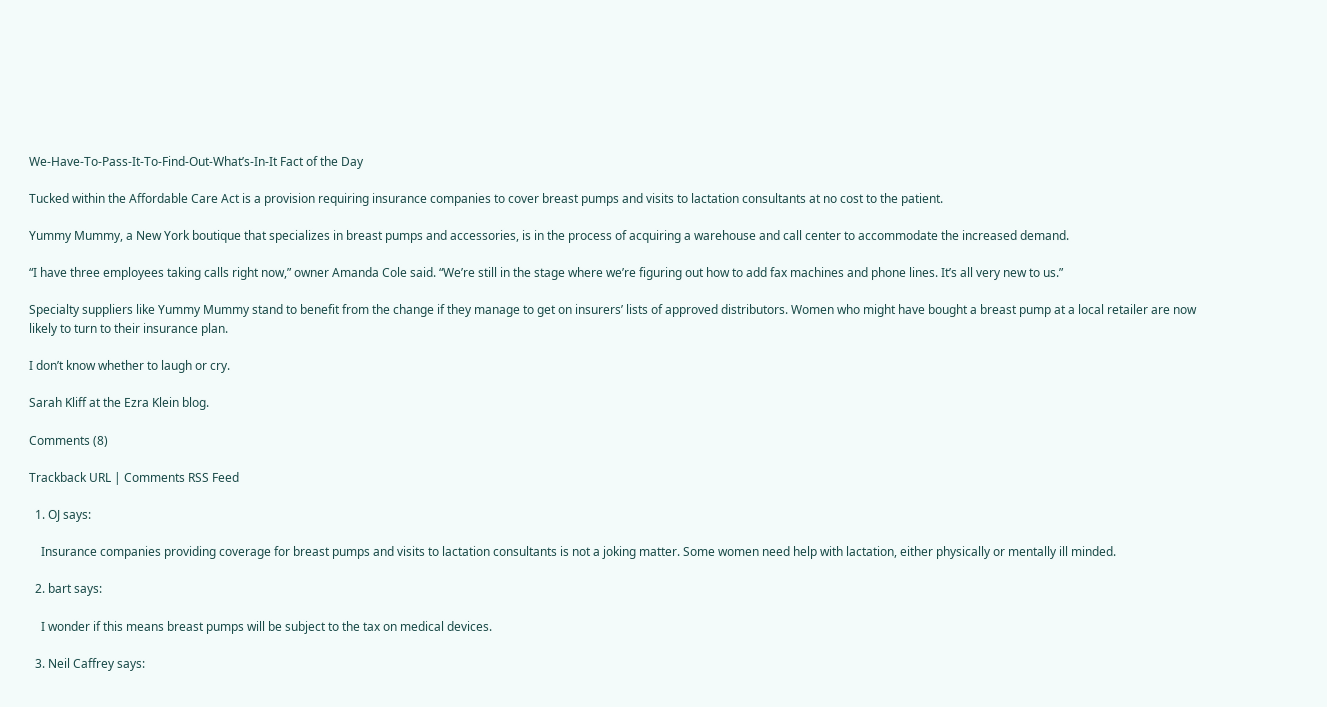We-Have-To-Pass-It-To-Find-Out-What’s-In-It Fact of the Day

Tucked within the Affordable Care Act is a provision requiring insurance companies to cover breast pumps and visits to lactation consultants at no cost to the patient.

Yummy Mummy, a New York boutique that specializes in breast pumps and accessories, is in the process of acquiring a warehouse and call center to accommodate the increased demand.

“I have three employees taking calls right now,” owner Amanda Cole said. “We’re still in the stage where we’re figuring out how to add fax machines and phone lines. It’s all very new to us.”

Specialty suppliers like Yummy Mummy stand to benefit from the change if they manage to get on insurers’ lists of approved distributors. Women who might have bought a breast pump at a local retailer are now likely to turn to their insurance plan.

I don’t know whether to laugh or cry.

Sarah Kliff at the Ezra Klein blog.

Comments (8)

Trackback URL | Comments RSS Feed

  1. OJ says:

    Insurance companies providing coverage for breast pumps and visits to lactation consultants is not a joking matter. Some women need help with lactation, either physically or mentally ill minded.

  2. bart says:

    I wonder if this means breast pumps will be subject to the tax on medical devices.

  3. Neil Caffrey says: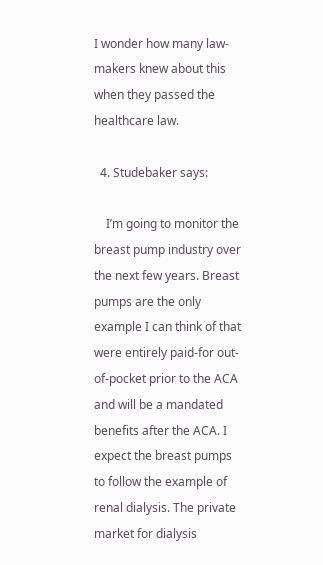I wonder how many law-makers knew about this when they passed the healthcare law.

  4. Studebaker says:

    I’m going to monitor the breast pump industry over the next few years. Breast pumps are the only example I can think of that were entirely paid-for out-of-pocket prior to the ACA and will be a mandated benefits after the ACA. I expect the breast pumps to follow the example of renal dialysis. The private market for dialysis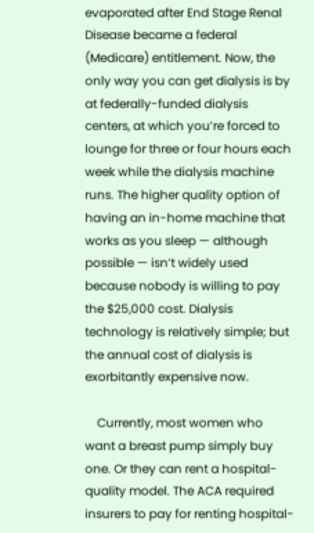evaporated after End Stage Renal Disease became a federal (Medicare) entitlement. Now, the only way you can get dialysis is by at federally-funded dialysis centers, at which you’re forced to lounge for three or four hours each week while the dialysis machine runs. The higher quality option of having an in-home machine that works as you sleep — although possible — isn’t widely used because nobody is willing to pay the $25,000 cost. Dialysis technology is relatively simple; but the annual cost of dialysis is exorbitantly expensive now.

    Currently, most women who want a breast pump simply buy one. Or they can rent a hospital-quality model. The ACA required insurers to pay for renting hospital-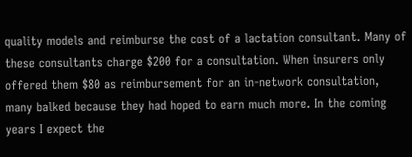quality models and reimburse the cost of a lactation consultant. Many of these consultants charge $200 for a consultation. When insurers only offered them $80 as reimbursement for an in-network consultation, many balked because they had hoped to earn much more. In the coming years I expect the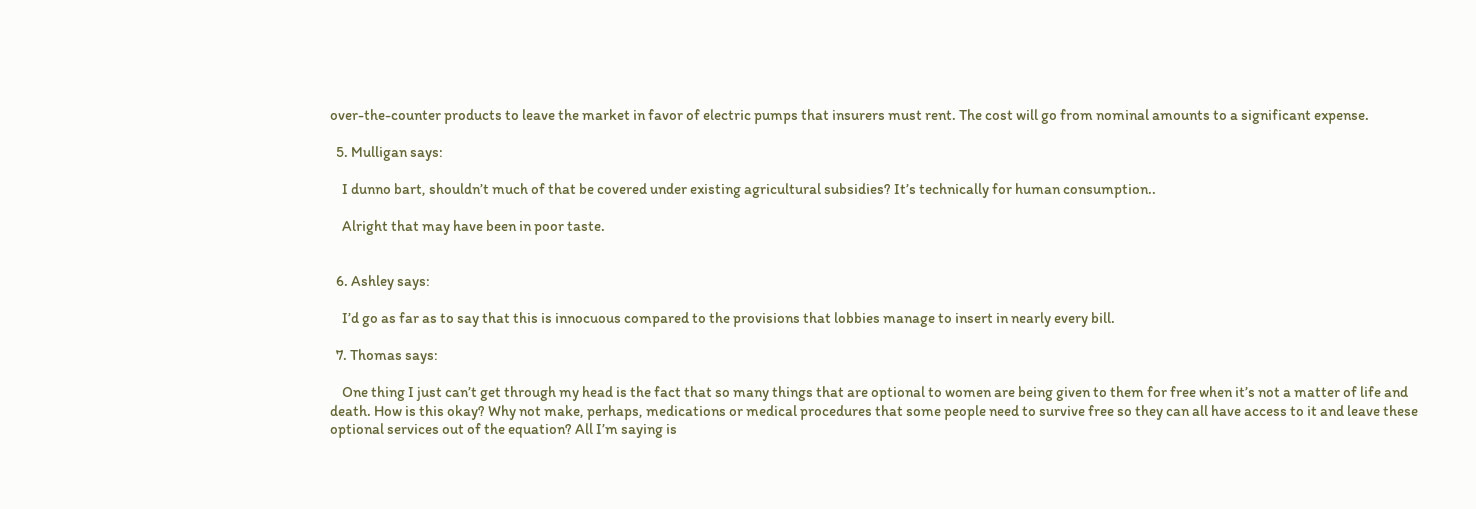over-the-counter products to leave the market in favor of electric pumps that insurers must rent. The cost will go from nominal amounts to a significant expense.

  5. Mulligan says:

    I dunno bart, shouldn’t much of that be covered under existing agricultural subsidies? It’s technically for human consumption..

    Alright that may have been in poor taste.


  6. Ashley says:

    I’d go as far as to say that this is innocuous compared to the provisions that lobbies manage to insert in nearly every bill.

  7. Thomas says:

    One thing I just can’t get through my head is the fact that so many things that are optional to women are being given to them for free when it’s not a matter of life and death. How is this okay? Why not make, perhaps, medications or medical procedures that some people need to survive free so they can all have access to it and leave these optional services out of the equation? All I’m saying is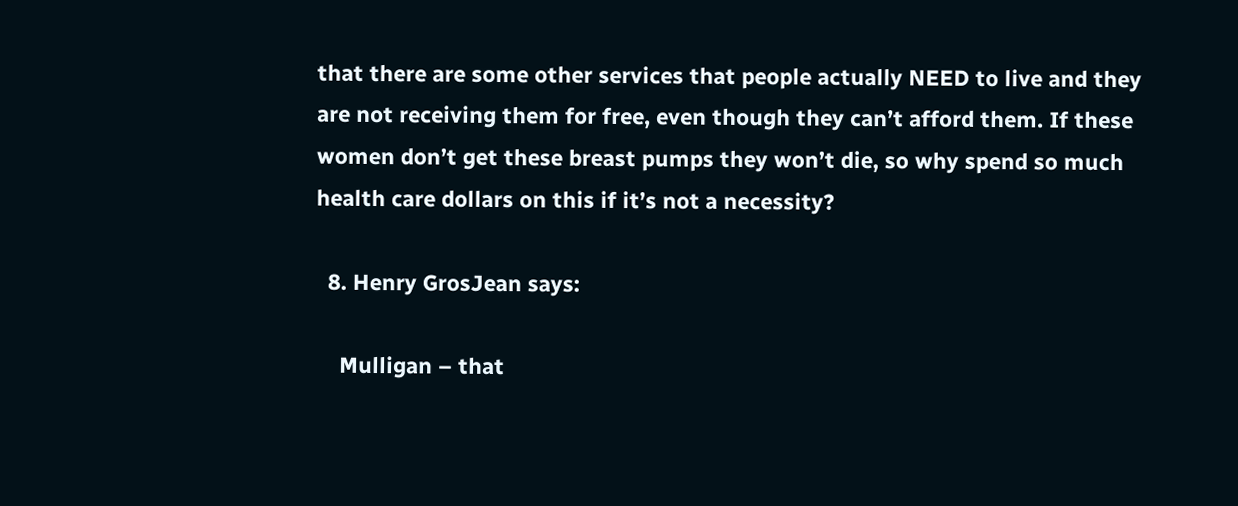that there are some other services that people actually NEED to live and they are not receiving them for free, even though they can’t afford them. If these women don’t get these breast pumps they won’t die, so why spend so much health care dollars on this if it’s not a necessity?

  8. Henry GrosJean says:

    Mulligan – that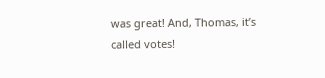was great! And, Thomas, it’s called votes!